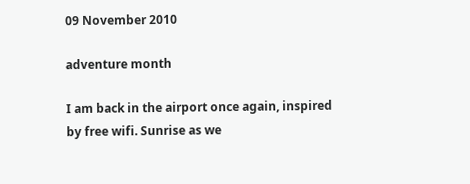09 November 2010

adventure month

I am back in the airport once again, inspired by free wifi. Sunrise as we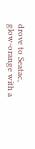drove to Seatac, glow-orange with a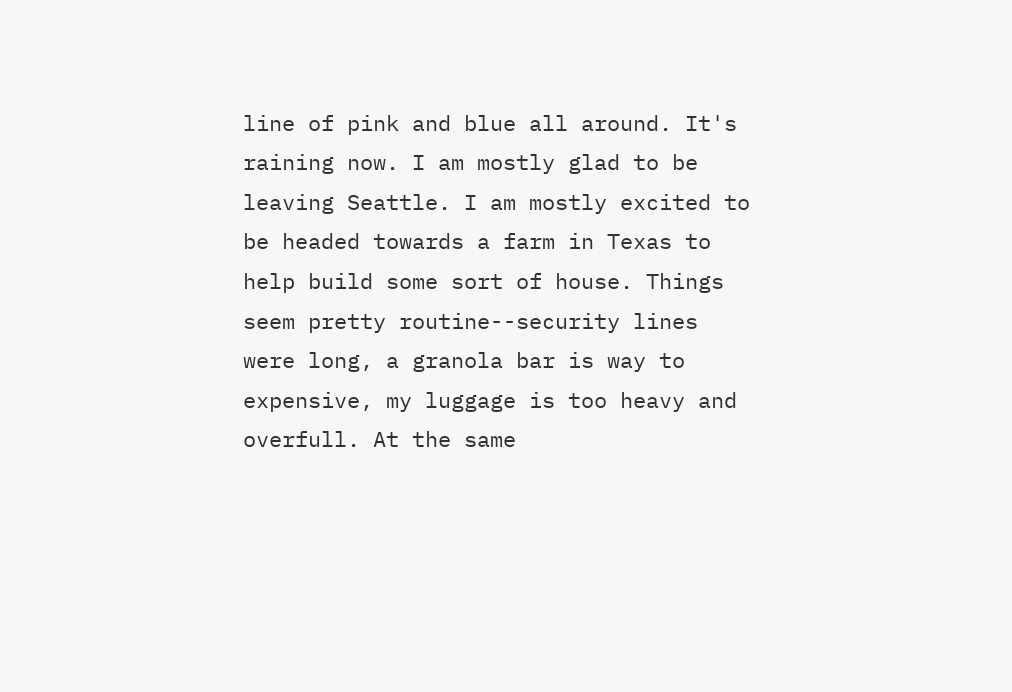line of pink and blue all around. It's raining now. I am mostly glad to be leaving Seattle. I am mostly excited to be headed towards a farm in Texas to help build some sort of house. Things seem pretty routine--security lines were long, a granola bar is way to expensive, my luggage is too heavy and overfull. At the same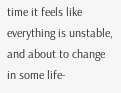time it feels like everything is unstable, and about to change in some life-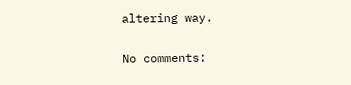altering way.

No comments: